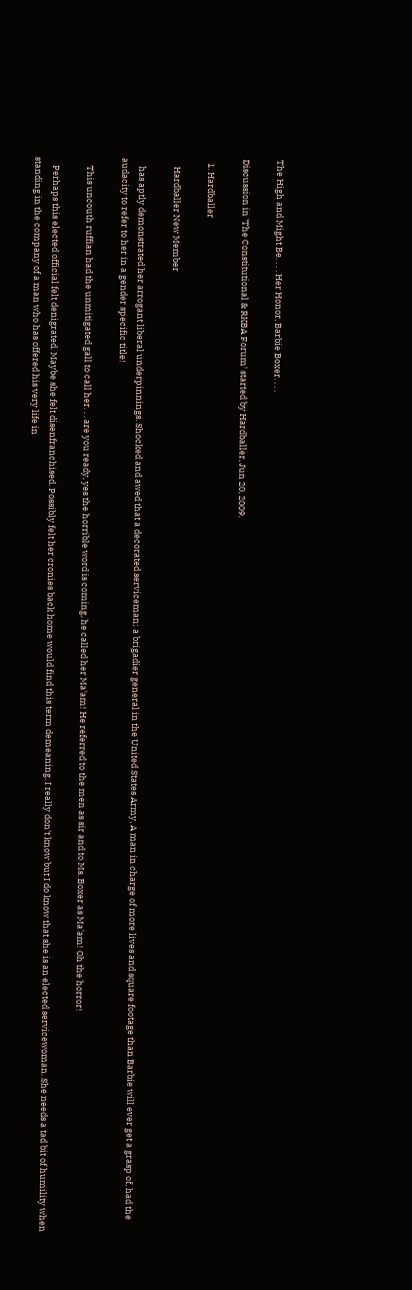The High and Might Be. . . . Her Honor, Barbie Boxer. . . .

Discussion in 'The Constitutional & RKBA Forum' started by Hardballer, Jun 20, 2009.

  1. Hardballer

    Hardballer New Member

    has aptly demonstrated her arrogant liberal underpinnings. Shocked and awed that a decorated serviceman; a brigadier general in the United States Army, A man in charge of more lives and square footage than Barbie will ever get a grasp of, had the audacity to refer to her in a gender specific title!

    This uncouth ruffian had the unmitigated gall to call her. . . are you ready, yes the horrible word is coming, he called her Ma'am! He referred to the men as sir and to Ms. Boxer as Ma'am! Oh the horror!

    Perhaps this elected official felt denigrated. Maybe she felt disenfranchised. Possibly felt her cronies back home would find this term demeaning. I really don't know but I do know that she is an elected servicewoman. She needs a tad bit of humility when standing in the company of a man who has offered his very life in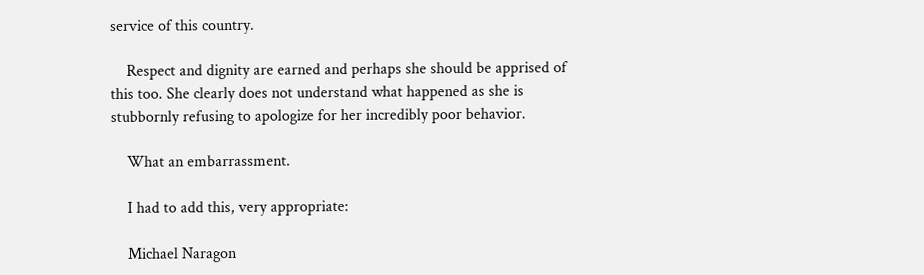service of this country.

    Respect and dignity are earned and perhaps she should be apprised of this too. She clearly does not understand what happened as she is stubbornly refusing to apologize for her incredibly poor behavior.

    What an embarrassment.

    I had to add this, very appropriate:

    Michael Naragon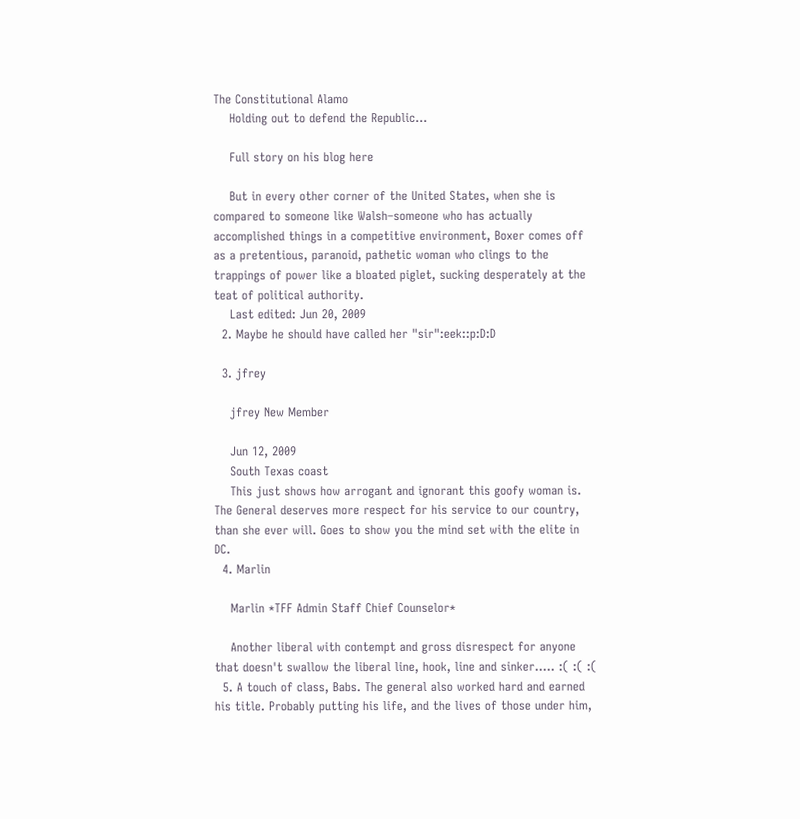The Constitutional Alamo
    Holding out to defend the Republic…

    Full story on his blog here

    But in every other corner of the United States, when she is compared to someone like Walsh–someone who has actually accomplished things in a competitive environment, Boxer comes off as a pretentious, paranoid, pathetic woman who clings to the trappings of power like a bloated piglet, sucking desperately at the teat of political authority.
    Last edited: Jun 20, 2009
  2. Maybe he should have called her "sir":eek::p:D:D

  3. jfrey

    jfrey New Member

    Jun 12, 2009
    South Texas coast
    This just shows how arrogant and ignorant this goofy woman is. The General deserves more respect for his service to our country, than she ever will. Goes to show you the mind set with the elite in DC.
  4. Marlin

    Marlin *TFF Admin Staff Chief Counselor*

    Another liberal with contempt and gross disrespect for anyone that doesn't swallow the liberal line, hook, line and sinker..... :( :( :(
  5. A touch of class, Babs. The general also worked hard and earned his title. Probably putting his life, and the lives of those under him,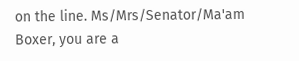on the line. Ms/Mrs/Senator/Ma'am Boxer, you are a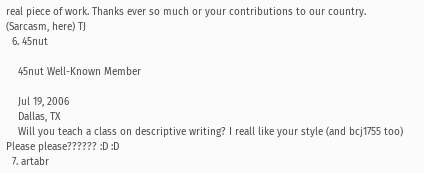real piece of work. Thanks ever so much or your contributions to our country. (Sarcasm, here) TJ
  6. 45nut

    45nut Well-Known Member

    Jul 19, 2006
    Dallas, TX
    Will you teach a class on descriptive writing? I reall like your style (and bcj1755 too) Please please?????? :D :D
  7. artabr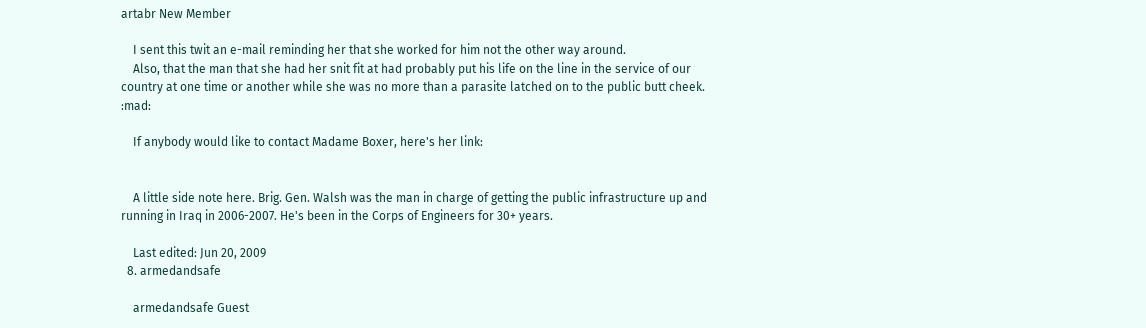artabr New Member

    I sent this twit an e-mail reminding her that she worked for him not the other way around.
    Also, that the man that she had her snit fit at had probably put his life on the line in the service of our country at one time or another while she was no more than a parasite latched on to the public butt cheek. :mad:

    If anybody would like to contact Madame Boxer, here's her link:


    A little side note here. Brig. Gen. Walsh was the man in charge of getting the public infrastructure up and running in Iraq in 2006-2007. He's been in the Corps of Engineers for 30+ years.

    Last edited: Jun 20, 2009
  8. armedandsafe

    armedandsafe Guest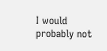I would probably not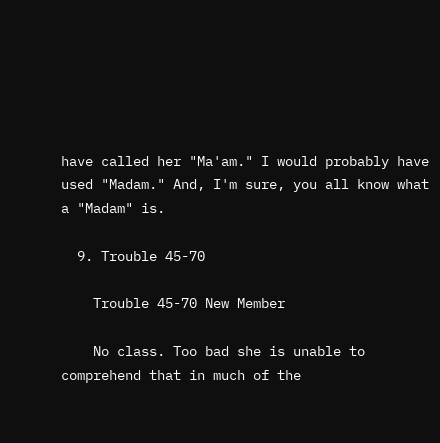have called her "Ma'am." I would probably have used "Madam." And, I'm sure, you all know what a "Madam" is.

  9. Trouble 45-70

    Trouble 45-70 New Member

    No class. Too bad she is unable to comprehend that in much of the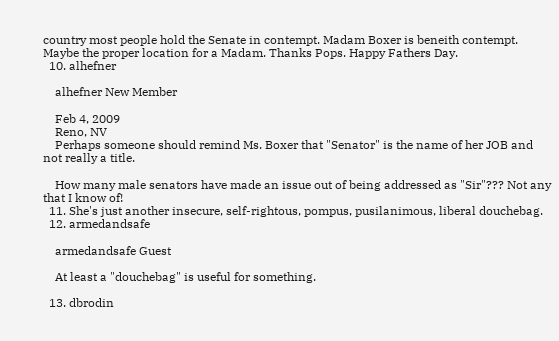country most people hold the Senate in contempt. Madam Boxer is beneith contempt. Maybe the proper location for a Madam. Thanks Pops. Happy Fathers Day.
  10. alhefner

    alhefner New Member

    Feb 4, 2009
    Reno, NV
    Perhaps someone should remind Ms. Boxer that "Senator" is the name of her JOB and not really a title.

    How many male senators have made an issue out of being addressed as "Sir"??? Not any that I know of!
  11. She's just another insecure, self-rightous, pompus, pusilanimous, liberal douchebag.
  12. armedandsafe

    armedandsafe Guest

    At least a "douchebag" is useful for something.

  13. dbrodin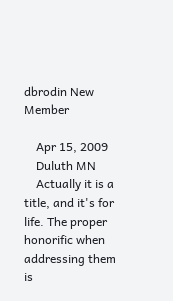dbrodin New Member

    Apr 15, 2009
    Duluth MN
    Actually it is a title, and it's for life. The proper honorific when addressing them is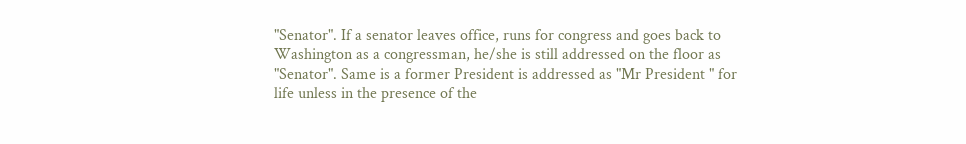"Senator". If a senator leaves office, runs for congress and goes back to Washington as a congressman, he/she is still addressed on the floor as "Senator". Same is a former President is addressed as "Mr President " for life unless in the presence of the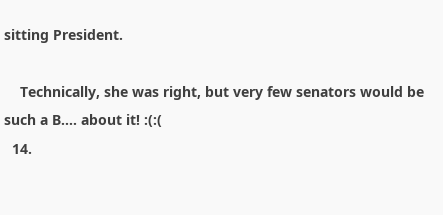sitting President.

    Technically, she was right, but very few senators would be such a B.... about it! :(:(
  14.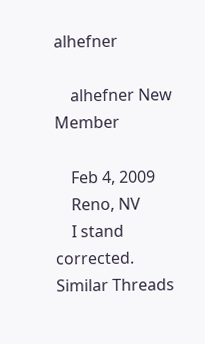alhefner

    alhefner New Member

    Feb 4, 2009
    Reno, NV
    I stand corrected.
Similar Threads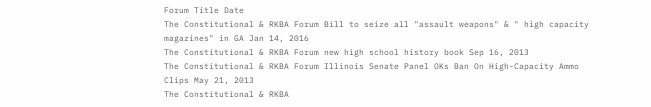Forum Title Date
The Constitutional & RKBA Forum Bill to seize all "assault weapons" & " high capacity magazines" in GA Jan 14, 2016
The Constitutional & RKBA Forum new high school history book Sep 16, 2013
The Constitutional & RKBA Forum Illinois Senate Panel OKs Ban On High-Capacity Ammo Clips May 21, 2013
The Constitutional & RKBA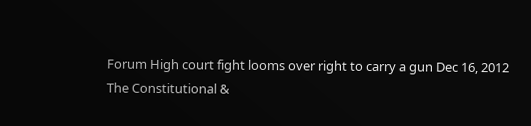Forum High court fight looms over right to carry a gun Dec 16, 2012
The Constitutional &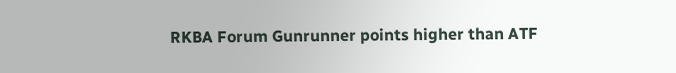RKBA Forum Gunrunner points higher than ATF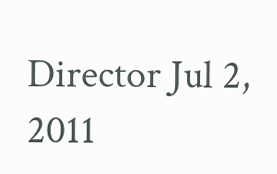Director Jul 2, 2011